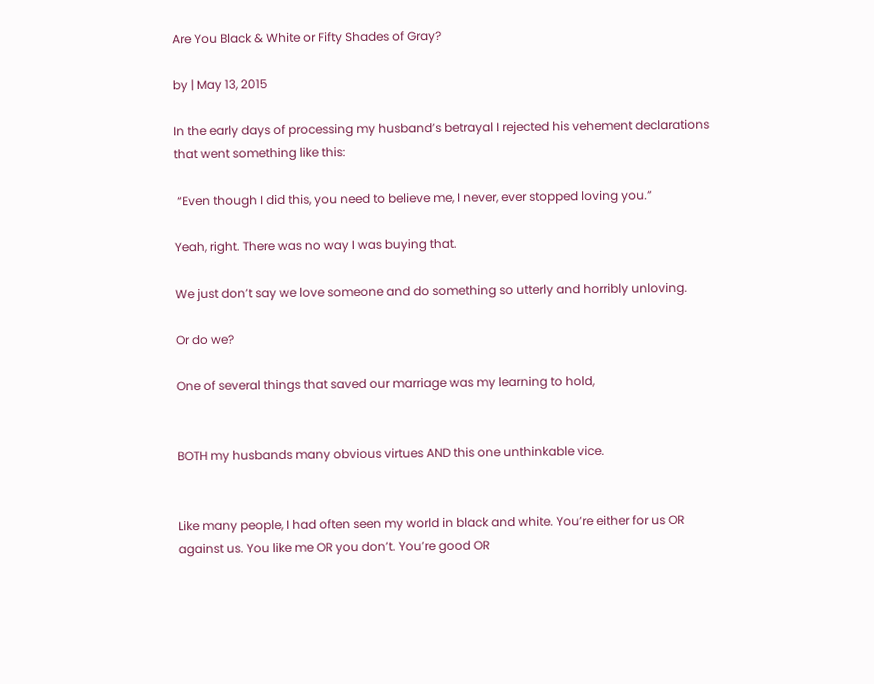Are You Black & White or Fifty Shades of Gray?

by | May 13, 2015

In the early days of processing my husband’s betrayal I rejected his vehement declarations that went something like this:

 “Even though I did this, you need to believe me, I never, ever stopped loving you.”

Yeah, right. There was no way I was buying that.

We just don’t say we love someone and do something so utterly and horribly unloving.

Or do we?

One of several things that saved our marriage was my learning to hold,


BOTH my husbands many obvious virtues AND this one unthinkable vice.


Like many people, I had often seen my world in black and white. You’re either for us OR against us. You like me OR you don’t. You’re good OR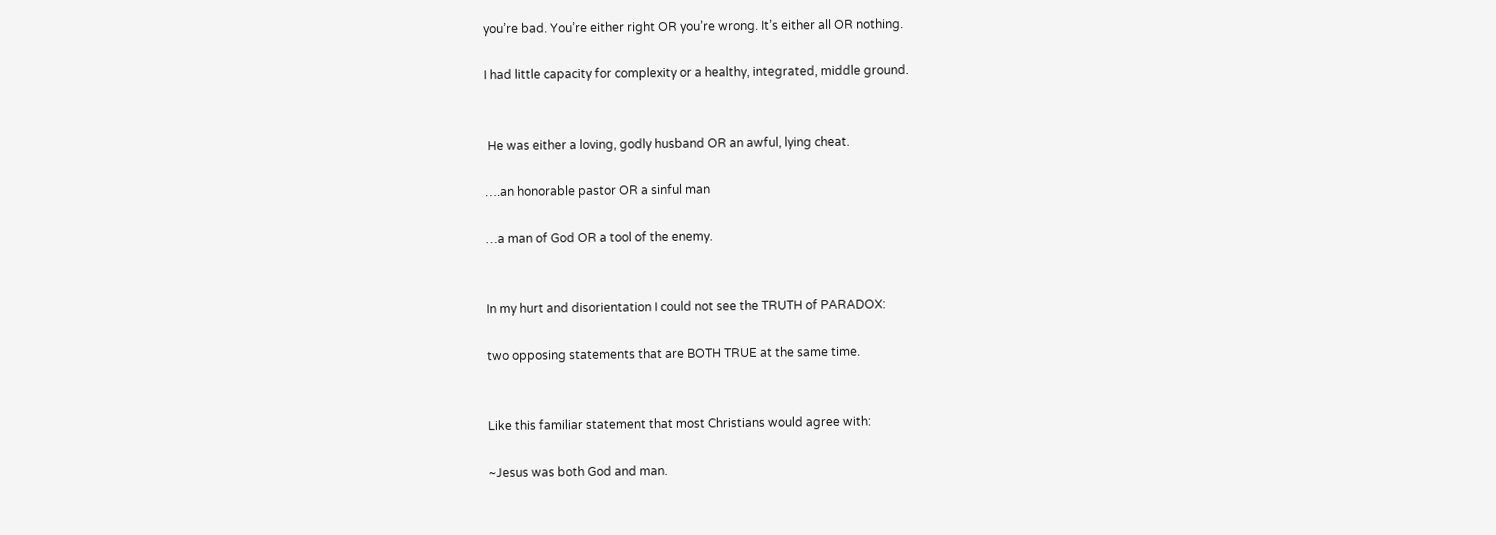you’re bad. You’re either right OR you’re wrong. It’s either all OR nothing.

I had little capacity for complexity or a healthy, integrated, middle ground.


 He was either a loving, godly husband OR an awful, lying cheat.

….an honorable pastor OR a sinful man

…a man of God OR a tool of the enemy.


In my hurt and disorientation I could not see the TRUTH of PARADOX:

two opposing statements that are BOTH TRUE at the same time.


Like this familiar statement that most Christians would agree with:

~Jesus was both God and man.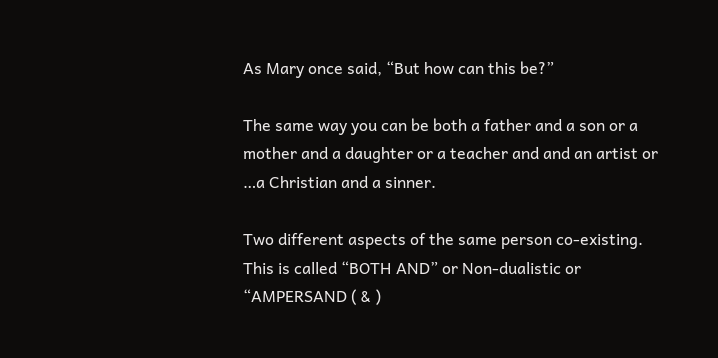As Mary once said, “But how can this be?”

The same way you can be both a father and a son or a mother and a daughter or a teacher and and an artist or …a Christian and a sinner.

Two different aspects of the same person co-existing. This is called “BOTH AND” or Non-dualistic or “AMPERSAND ( & )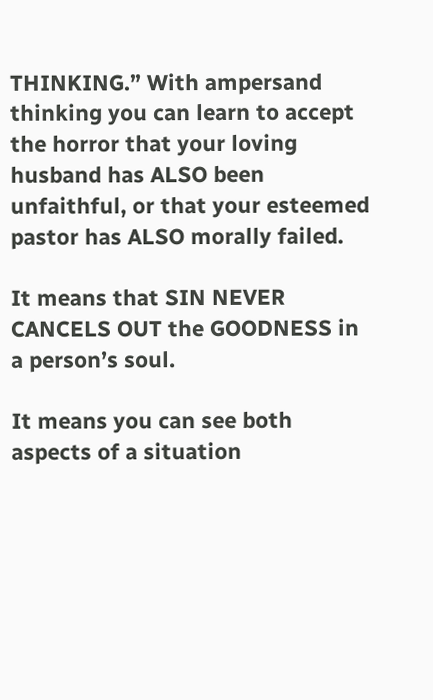THINKING.” With ampersand thinking you can learn to accept the horror that your loving husband has ALSO been unfaithful, or that your esteemed pastor has ALSO morally failed.

It means that SIN NEVER CANCELS OUT the GOODNESS in a person’s soul.

It means you can see both aspects of a situation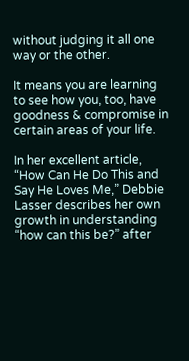without judging it all one way or the other.

It means you are learning to see how you, too, have goodness & compromise in certain areas of your life.

In her excellent article, “How Can He Do This and Say He Loves Me,” Debbie Lasser describes her own growth in understanding “how can this be?” after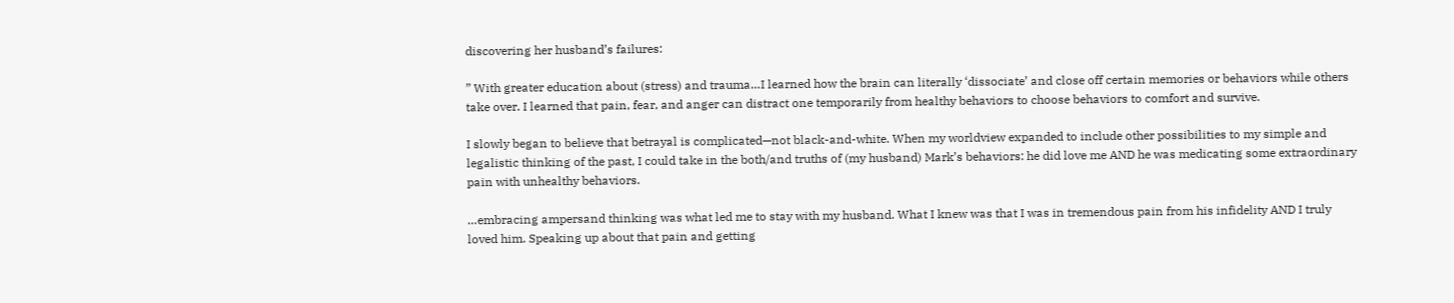discovering her husband’s failures:

” With greater education about (stress) and trauma…I learned how the brain can literally ‘dissociate’ and close off certain memories or behaviors while others take over. I learned that pain, fear, and anger can distract one temporarily from healthy behaviors to choose behaviors to comfort and survive.

I slowly began to believe that betrayal is complicated—not black-and-white. When my worldview expanded to include other possibilities to my simple and legalistic thinking of the past, I could take in the both/and truths of (my husband) Mark’s behaviors: he did love me AND he was medicating some extraordinary pain with unhealthy behaviors.

…embracing ampersand thinking was what led me to stay with my husband. What I knew was that I was in tremendous pain from his infidelity AND I truly loved him. Speaking up about that pain and getting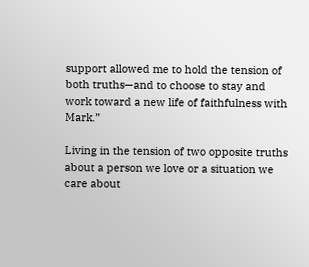support allowed me to hold the tension of both truths—and to choose to stay and work toward a new life of faithfulness with Mark.”

Living in the tension of two opposite truths about a person we love or a situation we care about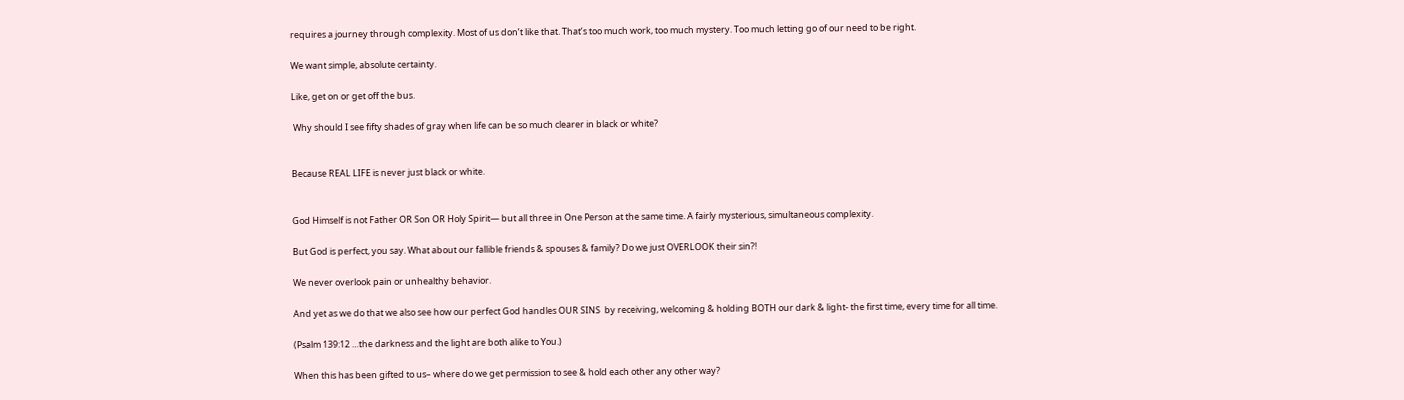requires a journey through complexity. Most of us don’t like that. That’s too much work, too much mystery. Too much letting go of our need to be right.

We want simple, absolute certainty.

Like, get on or get off the bus.

 Why should I see fifty shades of gray when life can be so much clearer in black or white?


Because REAL LIFE is never just black or white.


God Himself is not Father OR Son OR Holy Spirit— but all three in One Person at the same time. A fairly mysterious, simultaneous complexity.

But God is perfect, you say. What about our fallible friends & spouses & family? Do we just OVERLOOK their sin?!

We never overlook pain or unhealthy behavior.

And yet as we do that we also see how our perfect God handles OUR SINS  by receiving, welcoming & holding BOTH our dark & light- the first time, every time for all time.

(Psalm 139:12 …the darkness and the light are both alike to You.)

When this has been gifted to us– where do we get permission to see & hold each other any other way?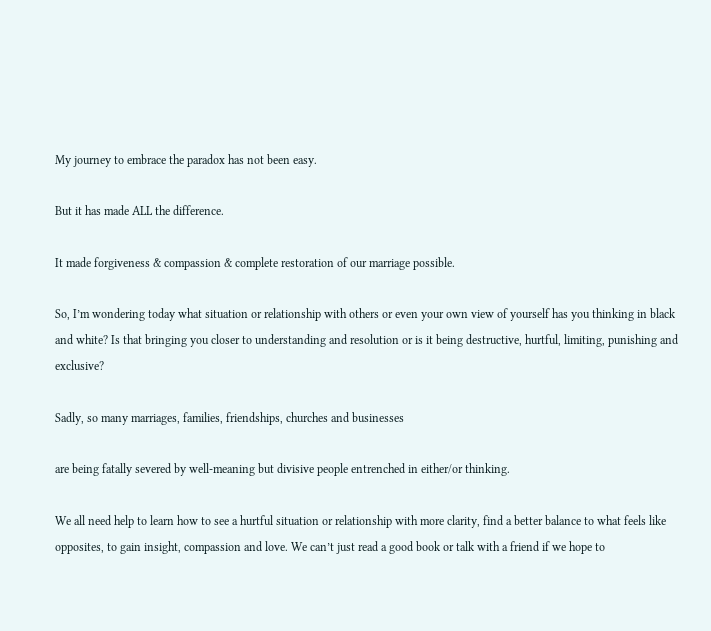My journey to embrace the paradox has not been easy.

But it has made ALL the difference.

It made forgiveness & compassion & complete restoration of our marriage possible.

So, I’m wondering today what situation or relationship with others or even your own view of yourself has you thinking in black and white? Is that bringing you closer to understanding and resolution or is it being destructive, hurtful, limiting, punishing and exclusive?

Sadly, so many marriages, families, friendships, churches and businesses

are being fatally severed by well-meaning but divisive people entrenched in either/or thinking.

We all need help to learn how to see a hurtful situation or relationship with more clarity, find a better balance to what feels like opposites, to gain insight, compassion and love. We can’t just read a good book or talk with a friend if we hope to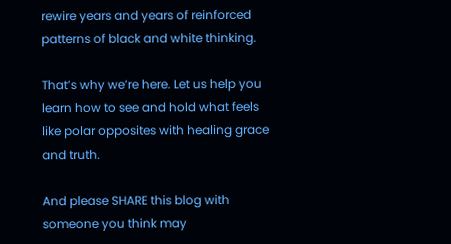rewire years and years of reinforced patterns of black and white thinking.

That’s why we’re here. Let us help you learn how to see and hold what feels like polar opposites with healing grace and truth.

And please SHARE this blog with someone you think may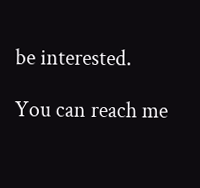be interested.

You can reach me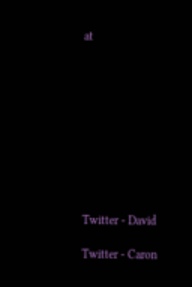at










Twitter - David

Twitter - Caron